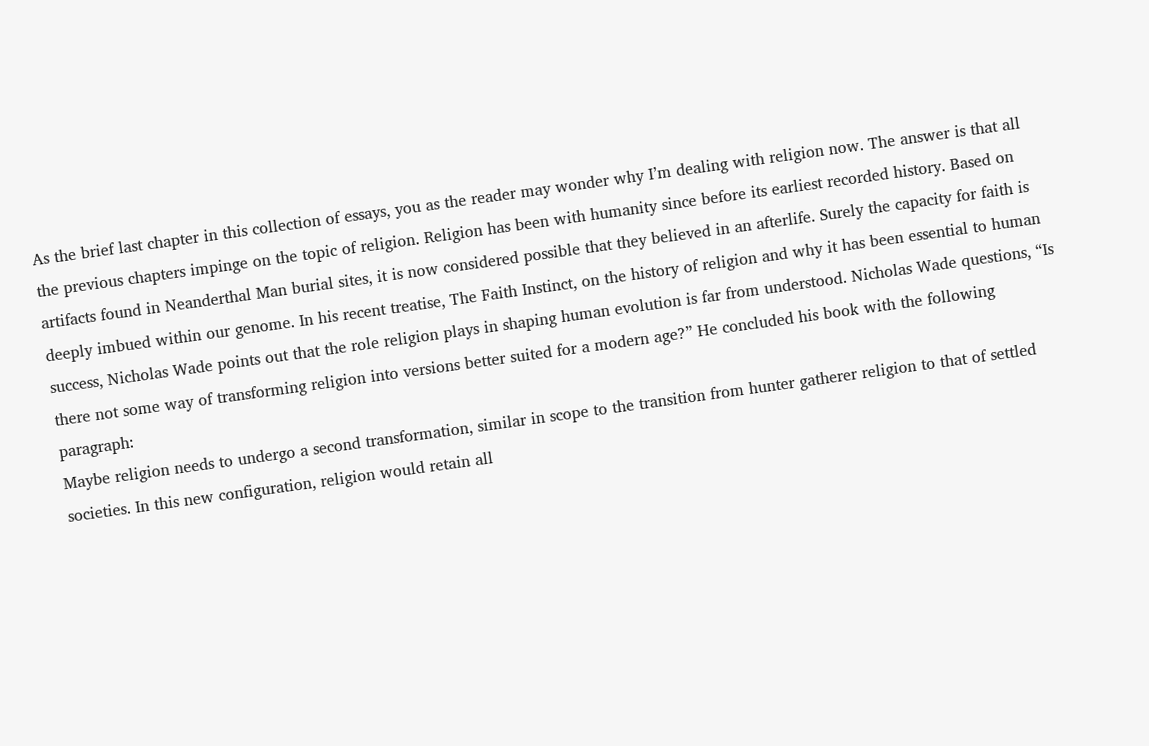As the brief last chapter in this collection of essays, you as the reader may wonder why I’m dealing with religion now. The answer is that all the previous chapters impinge on the topic of religion. Religion has been with humanity since before its earliest recorded history. Based on artifacts found in Neanderthal Man burial sites, it is now considered possible that they believed in an afterlife. Surely the capacity for faith is deeply imbued within our genome. In his recent treatise, The Faith Instinct, on the history of religion and why it has been essential to human success, Nicholas Wade points out that the role religion plays in shaping human evolution is far from understood. Nicholas Wade questions, “Is there not some way of transforming religion into versions better suited for a modern age?” He concluded his book with the following paragraph:
Maybe religion needs to undergo a second transformation, similar in scope to the transition from hunter gatherer religion to that of settled societies. In this new configuration, religion would retain all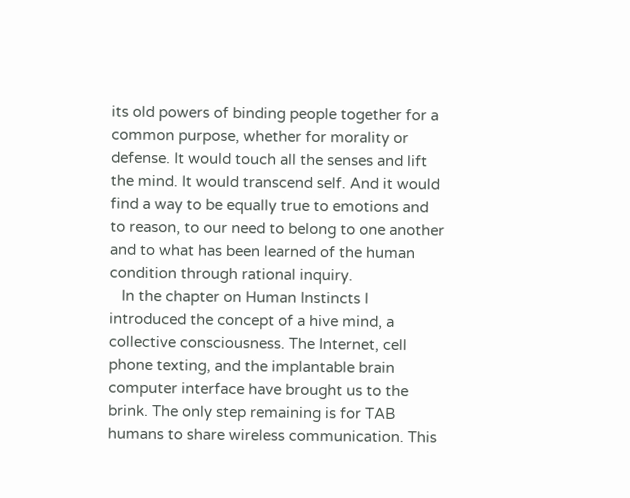its old powers of binding people together for a common purpose, whether for morality or defense. It would touch all the senses and lift the mind. It would transcend self. And it would find a way to be equally true to emotions and to reason, to our need to belong to one another and to what has been learned of the human condition through rational inquiry.
   In the chapter on Human Instincts I introduced the concept of a hive mind, a collective consciousness. The Internet, cell phone texting, and the implantable brain computer interface have brought us to the brink. The only step remaining is for TAB humans to share wireless communication. This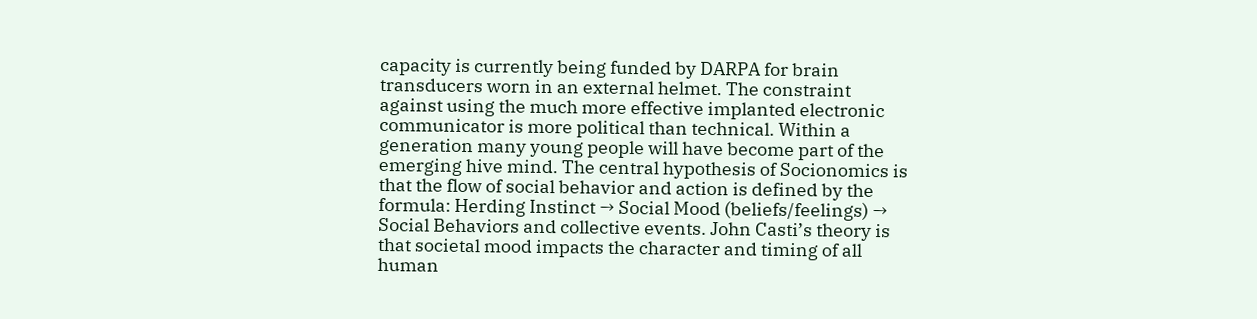capacity is currently being funded by DARPA for brain transducers worn in an external helmet. The constraint against using the much more effective implanted electronic communicator is more political than technical. Within a generation many young people will have become part of the emerging hive mind. The central hypothesis of Socionomics is that the flow of social behavior and action is defined by the formula: Herding Instinct → Social Mood (beliefs/feelings) → Social Behaviors and collective events. John Casti’s theory is that societal mood impacts the character and timing of all human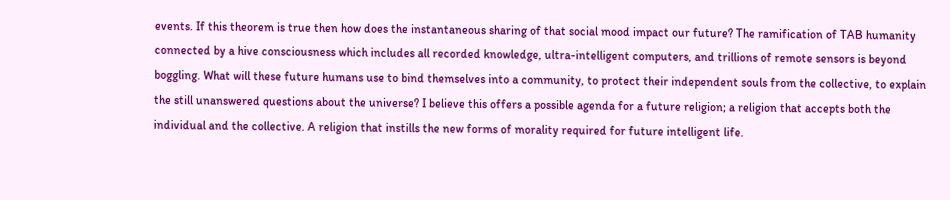events. If this theorem is true then how does the instantaneous sharing of that social mood impact our future? The ramification of TAB humanity connected by a hive consciousness which includes all recorded knowledge, ultra-intelligent computers, and trillions of remote sensors is beyond boggling. What will these future humans use to bind themselves into a community, to protect their independent souls from the collective, to explain the still unanswered questions about the universe? I believe this offers a possible agenda for a future religion; a religion that accepts both the individual and the collective. A religion that instills the new forms of morality required for future intelligent life.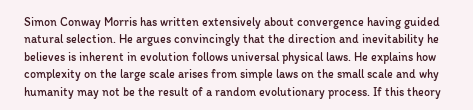Simon Conway Morris has written extensively about convergence having guided natural selection. He argues convincingly that the direction and inevitability he believes is inherent in evolution follows universal physical laws. He explains how complexity on the large scale arises from simple laws on the small scale and why humanity may not be the result of a random evolutionary process. If this theory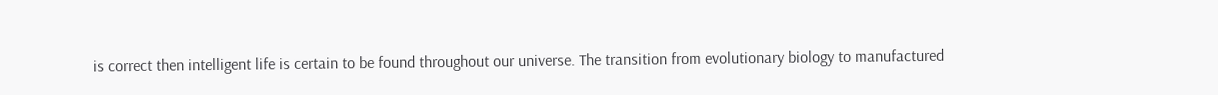is correct then intelligent life is certain to be found throughout our universe. The transition from evolutionary biology to manufactured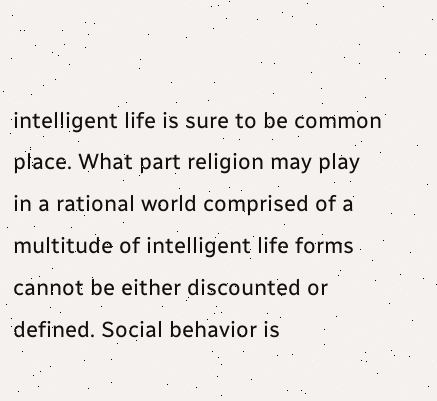intelligent life is sure to be common place. What part religion may play in a rational world comprised of a multitude of intelligent life forms cannot be either discounted or defined. Social behavior is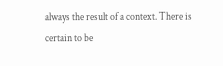always the result of a context. There is certain to be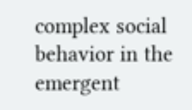complex social behavior in the emergent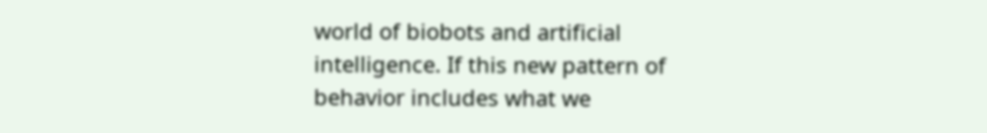world of biobots and artificial intelligence. If this new pattern of behavior includes what we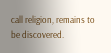call religion, remains to be discovered.